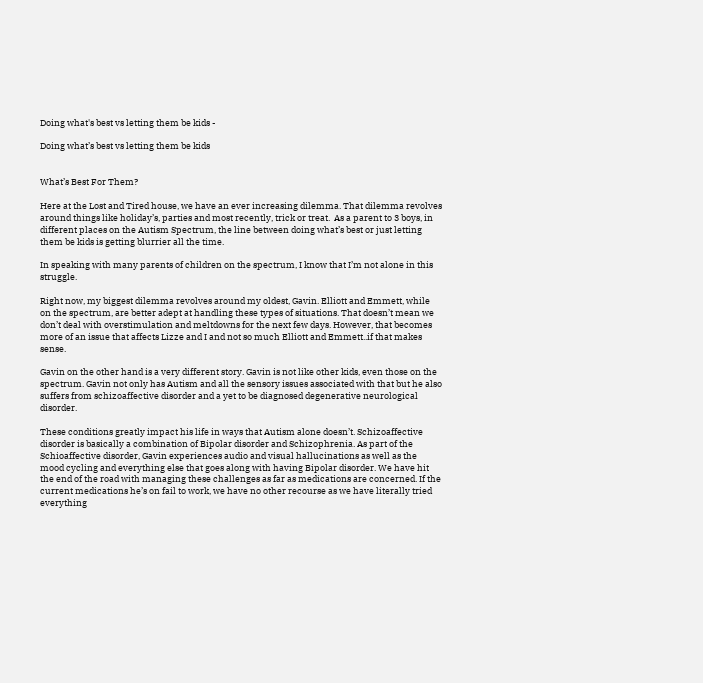Doing what's best vs letting them be kids -

Doing what’s best vs letting them be kids


What’s Best For Them?

Here at the Lost and Tired house, we have an ever increasing dilemma. That dilemma revolves around things like holiday’s, parties and most recently, trick or treat.  As a parent to 3 boys, in different places on the Autism Spectrum, the line between doing what’s best or just letting them be kids is getting blurrier all the time.

In speaking with many parents of children on the spectrum, I know that I’m not alone in this struggle.

Right now, my biggest dilemma revolves around my oldest, Gavin. Elliott and Emmett, while on the spectrum, are better adept at handling these types of situations. That doesn’t mean we don’t deal with overstimulation and meltdowns for the next few days. However, that becomes more of an issue that affects Lizze and I and not so much Elliott and Emmett..if that makes sense.

Gavin on the other hand is a very different story. Gavin is not like other kids, even those on the spectrum. Gavin not only has Autism and all the sensory issues associated with that but he also suffers from schizoaffective disorder and a yet to be diagnosed degenerative neurological disorder.

These conditions greatly impact his life in ways that Autism alone doesn’t. Schizoaffective disorder is basically a combination of Bipolar disorder and Schizophrenia. As part of the Schioaffective disorder, Gavin experiences audio and visual hallucinations as well as the mood cycling and everything else that goes along with having Bipolar disorder. We have hit the end of the road with managing these challenges as far as medications are concerned. If the current medications he’s on fail to work, we have no other recourse as we have literally tried everything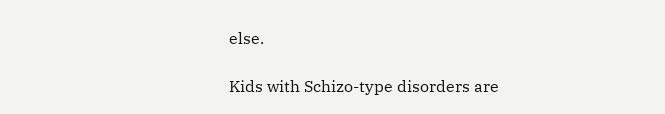else.

Kids with Schizo-type disorders are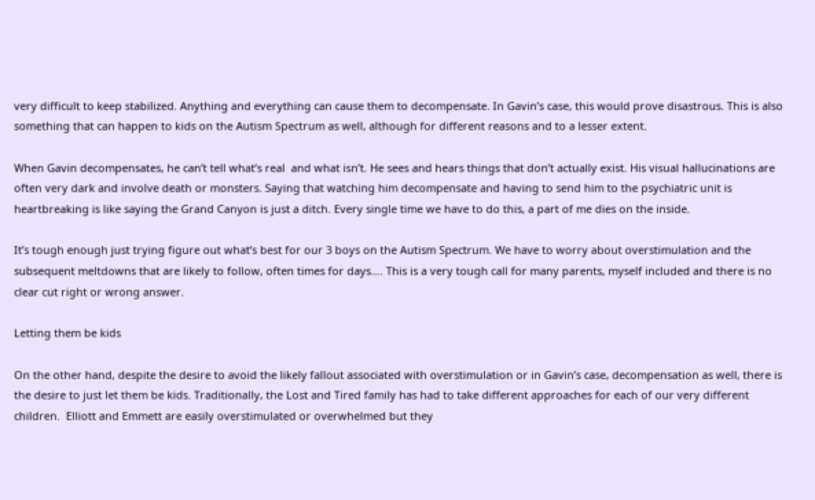very difficult to keep stabilized. Anything and everything can cause them to decompensate. In Gavin’s case, this would prove disastrous. This is also something that can happen to kids on the Autism Spectrum as well, although for different reasons and to a lesser extent.

When Gavin decompensates, he can’t tell what’s real  and what isn’t. He sees and hears things that don’t actually exist. His visual hallucinations are often very dark and involve death or monsters. Saying that watching him decompensate and having to send him to the psychiatric unit is heartbreaking is like saying the Grand Canyon is just a ditch. Every single time we have to do this, a part of me dies on the inside.

It’s tough enough just trying figure out what’s best for our 3 boys on the Autism Spectrum. We have to worry about overstimulation and the subsequent meltdowns that are likely to follow, often times for days…. This is a very tough call for many parents, myself included and there is no clear cut right or wrong answer.

Letting them be kids

On the other hand, despite the desire to avoid the likely fallout associated with overstimulation or in Gavin’s case, decompensation as well, there is the desire to just let them be kids. Traditionally, the Lost and Tired family has had to take different approaches for each of our very different children.  Elliott and Emmett are easily overstimulated or overwhelmed but they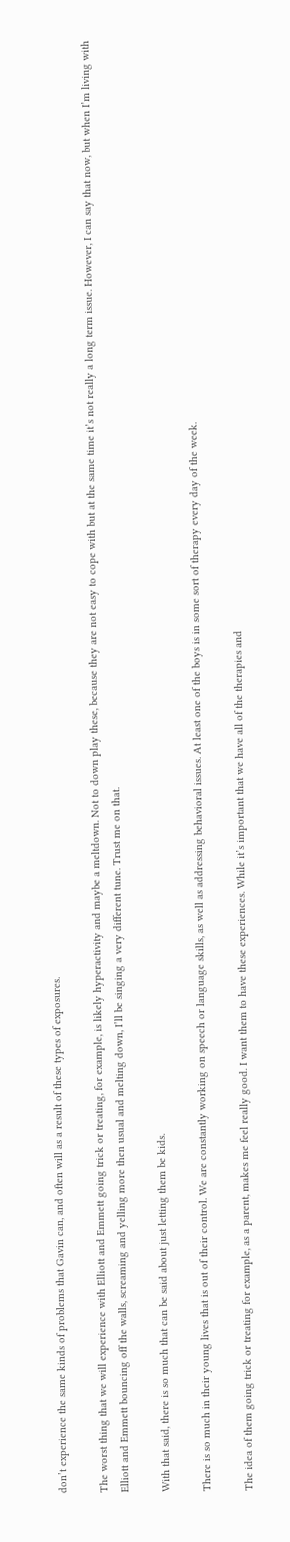don’t experience the same kinds of problems that Gavin can, and often will as a result of these types of exposures.

The worst thing that we will experience with Elliott and Emmett going trick or treating, for example, is likely hyperactivity and maybe a meltdown. Not to down play these, because they are not easy to cope with but at the same time it’s not really a long term issue. However, I can say that now, but when I’m living with Elliott and Emmett bouncing off the walls, screaming and yelling more then usual and melting down, I’ll be singing a very different tune. Trust me on that.

With that said, there is so much that can be said about just letting them be kids.

There is so much in their young lives that is out of their control. We are constantly working on speech or language skills, as well as addressing behavioral issues. At least one of the boys is in some sort of therapy every day of the week.

The idea of them going trick or treating for example, as a parent, makes me feel really good. I want them to have these experiences. While it’s important that we have all of the therapies and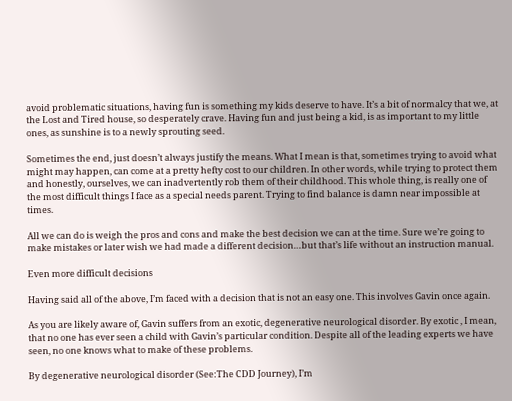avoid problematic situations, having fun is something my kids deserve to have. It’s a bit of normalcy that we, at the Lost and Tired house, so desperately crave. Having fun and just being a kid, is as important to my little ones, as sunshine is to a newly sprouting seed.

Sometimes the end, just doesn’t always justify the means. What I mean is that, sometimes trying to avoid what might may happen, can come at a pretty hefty cost to our children. In other words, while trying to protect them and honestly, ourselves, we can inadvertently rob them of their childhood. This whole thing, is really one of the most difficult things I face as a special needs parent. Trying to find balance is damn near impossible at times.

All we can do is weigh the pros and cons and make the best decision we can at the time. Sure we’re going to make mistakes or later wish we had made a different decision…but that’s life without an instruction manual.

Even more difficult decisions

Having said all of the above, I’m faced with a decision that is not an easy one. This involves Gavin once again.

As you are likely aware of, Gavin suffers from an exotic, degenerative neurological disorder. By exotic , I mean, that no one has ever seen a child with Gavin’s particular condition. Despite all of the leading experts we have seen, no one knows what to make of these problems.

By degenerative neurological disorder (See:The CDD Journey), I’m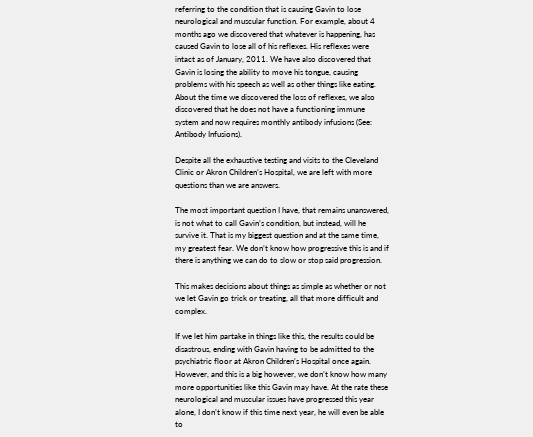referring to the condition that is causing Gavin to lose neurological and muscular function. For example, about 4 months ago we discovered that whatever is happening, has caused Gavin to lose all of his reflexes. His reflexes were intact as of January, 2011. We have also discovered that Gavin is losing the ability to move his tongue, causing problems with his speech as well as other things like eating. About the time we discovered the loss of reflexes, we also discovered that he does not have a functioning immune system and now requires monthly antibody infusions (See: Antibody Infusions).

Despite all the exhaustive testing and visits to the Cleveland Clinic or Akron Children’s Hospital, we are left with more questions than we are answers.

The most important question I have, that remains unanswered, is not what to call Gavin’s condition, but instead, will he survive it. That is my biggest question and at the same time, my greatest fear. We don’t know how progressive this is and if there is anything we can do to slow or stop said progression.

This makes decisions about things as simple as whether or not we let Gavin go trick or treating, all that more difficult and complex.

If we let him partake in things like this, the results could be disastrous, ending with Gavin having to be admitted to the psychiatric floor at Akron Children’s Hospital once again. However, and this is a big however, we don’t know how many more opportunities like this Gavin may have. At the rate these neurological and muscular issues have progressed this year alone, I don’t know if this time next year, he will even be able to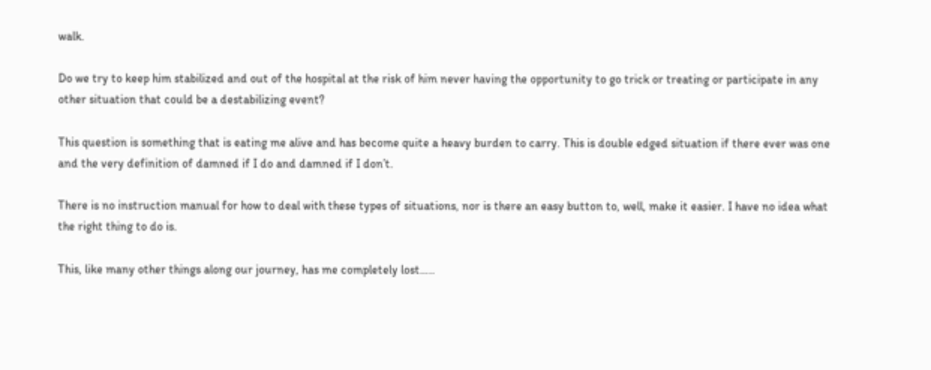walk.

Do we try to keep him stabilized and out of the hospital at the risk of him never having the opportunity to go trick or treating or participate in any other situation that could be a destabilizing event?

This question is something that is eating me alive and has become quite a heavy burden to carry. This is double edged situation if there ever was one and the very definition of damned if I do and damned if I don’t.

There is no instruction manual for how to deal with these types of situations, nor is there an easy button to, well, make it easier. I have no idea what the right thing to do is.

This, like many other things along our journey, has me completely lost…..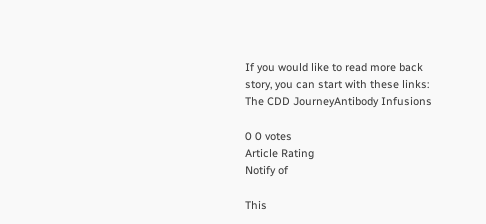If you would like to read more back story, you can start with these links: The CDD JourneyAntibody Infusions

0 0 votes
Article Rating
Notify of

This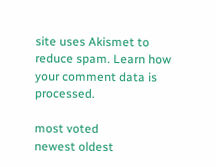site uses Akismet to reduce spam. Learn how your comment data is processed.

most voted
newest oldest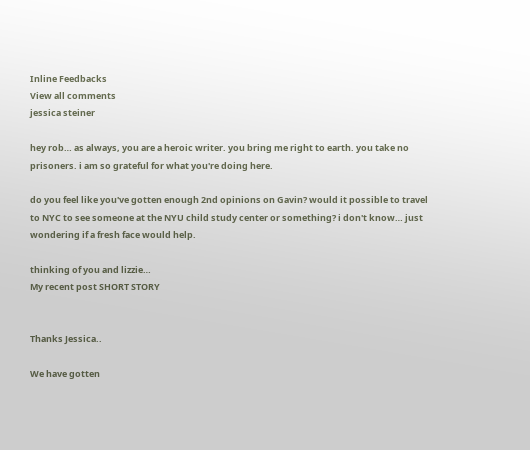Inline Feedbacks
View all comments
jessica steiner

hey rob… as always, you are a heroic writer. you bring me right to earth. you take no prisoners. i am so grateful for what you're doing here.

do you feel like you've gotten enough 2nd opinions on Gavin? would it possible to travel to NYC to see someone at the NYU child study center or something? i don't know… just wondering if a fresh face would help.

thinking of you and lizzie…
My recent post SHORT STORY


Thanks Jessica..

We have gotten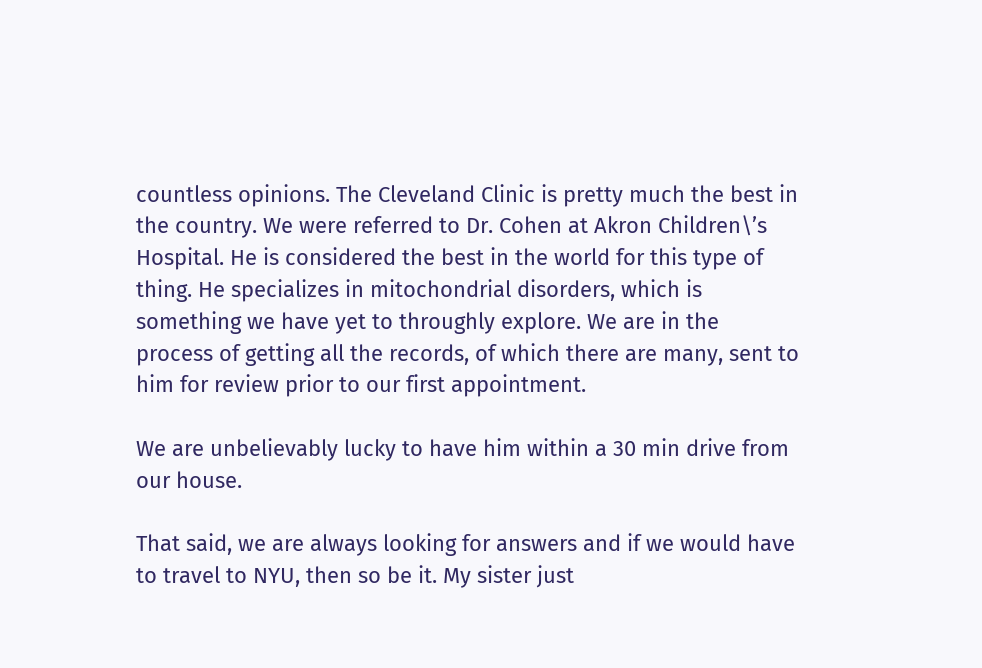countless opinions. The Cleveland Clinic is pretty much the best in the country. We were referred to Dr. Cohen at Akron Children\’s Hospital. He is considered the best in the world for this type of thing. He specializes in mitochondrial disorders, which is something we have yet to throughly explore. We are in the process of getting all the records, of which there are many, sent to him for review prior to our first appointment.

We are unbelievably lucky to have him within a 30 min drive from our house.

That said, we are always looking for answers and if we would have to travel to NYU, then so be it. My sister just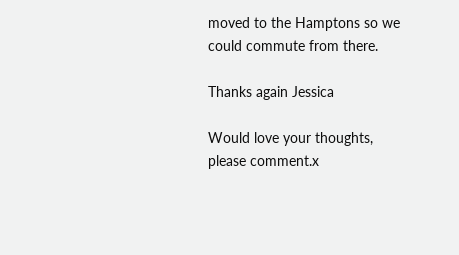moved to the Hamptons so we could commute from there.

Thanks again Jessica

Would love your thoughts, please comment.x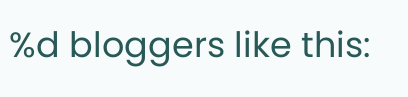%d bloggers like this: